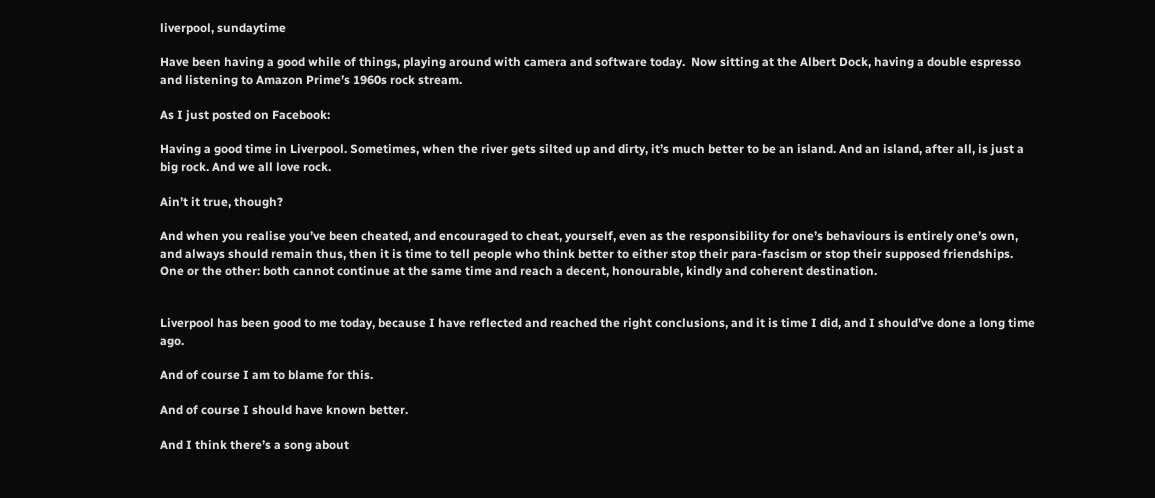liverpool, sundaytime

Have been having a good while of things, playing around with camera and software today.  Now sitting at the Albert Dock, having a double espresso and listening to Amazon Prime’s 1960s rock stream.

As I just posted on Facebook:

Having a good time in Liverpool. Sometimes, when the river gets silted up and dirty, it’s much better to be an island. And an island, after all, is just a big rock. And we all love rock.

Ain’t it true, though?

And when you realise you’ve been cheated, and encouraged to cheat, yourself, even as the responsibility for one’s behaviours is entirely one’s own, and always should remain thus, then it is time to tell people who think better to either stop their para-fascism or stop their supposed friendships.  One or the other: both cannot continue at the same time and reach a decent, honourable, kindly and coherent destination.


Liverpool has been good to me today, because I have reflected and reached the right conclusions, and it is time I did, and I should’ve done a long time ago.

And of course I am to blame for this.

And of course I should have known better.

And I think there’s a song about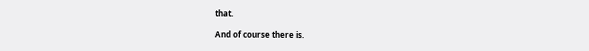that.

And of course there is.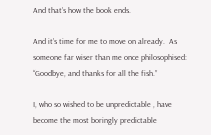And that’s how the book ends.

And it’s time for me to move on already.  As someone far wiser than me once philosophised: “Goodbye, and thanks for all the fish.”

I, who so wished to be unpredictable , have become the most boringly predictable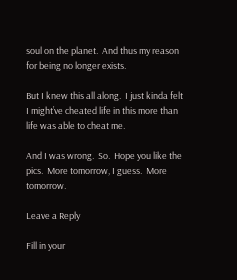soul on the planet.  And thus my reason for being no longer exists.

But I knew this all along.  I just kinda felt I might’ve cheated life in this more than life was able to cheat me.

And I was wrong.  So.  Hope you like the pics.  More tomorrow, I guess.  More tomorrow.

Leave a Reply

Fill in your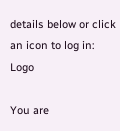details below or click an icon to log in: Logo

You are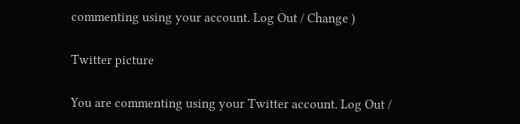commenting using your account. Log Out / Change )

Twitter picture

You are commenting using your Twitter account. Log Out /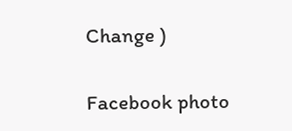Change )

Facebook photo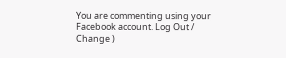You are commenting using your Facebook account. Log Out / Change )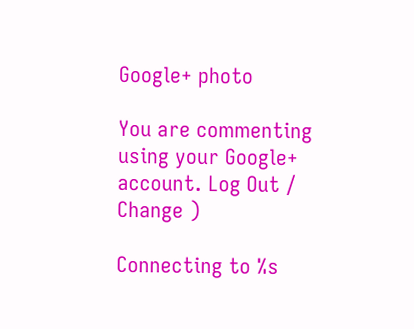Google+ photo

You are commenting using your Google+ account. Log Out / Change )

Connecting to %s